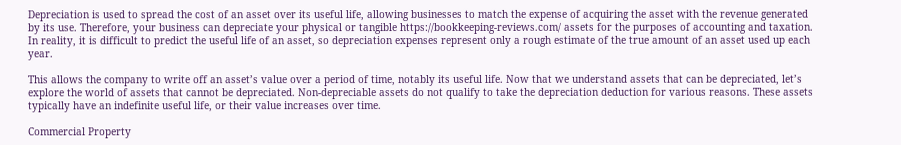Depreciation is used to spread the cost of an asset over its useful life, allowing businesses to match the expense of acquiring the asset with the revenue generated by its use. Therefore, your business can depreciate your physical or tangible https://bookkeeping-reviews.com/ assets for the purposes of accounting and taxation. In reality, it is difficult to predict the useful life of an asset, so depreciation expenses represent only a rough estimate of the true amount of an asset used up each year.

This allows the company to write off an asset’s value over a period of time, notably its useful life. Now that we understand assets that can be depreciated, let’s explore the world of assets that cannot be depreciated. Non-depreciable assets do not qualify to take the depreciation deduction for various reasons. These assets typically have an indefinite useful life, or their value increases over time.

Commercial Property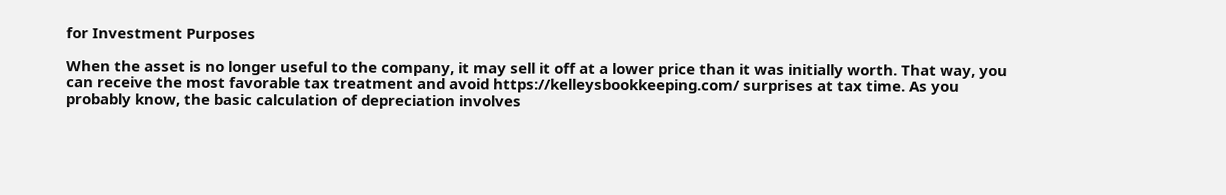for Investment Purposes

When the asset is no longer useful to the company, it may sell it off at a lower price than it was initially worth. That way, you can receive the most favorable tax treatment and avoid https://kelleysbookkeeping.com/ surprises at tax time. As you probably know, the basic calculation of depreciation involves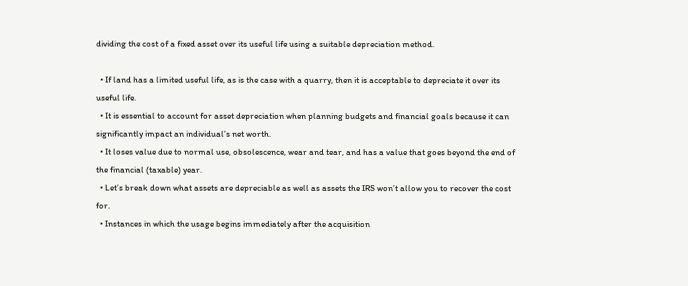dividing the cost of a fixed asset over its useful life using a suitable depreciation method.

  • If land has a limited useful life, as is the case with a quarry, then it is acceptable to depreciate it over its useful life.
  • It is essential to account for asset depreciation when planning budgets and financial goals because it can significantly impact an individual’s net worth.
  • It loses value due to normal use, obsolescence, wear and tear, and has a value that goes beyond the end of the financial (taxable) year.
  • Let’s break down what assets are depreciable as well as assets the IRS won’t allow you to recover the cost for.
  • Instances in which the usage begins immediately after the acquisition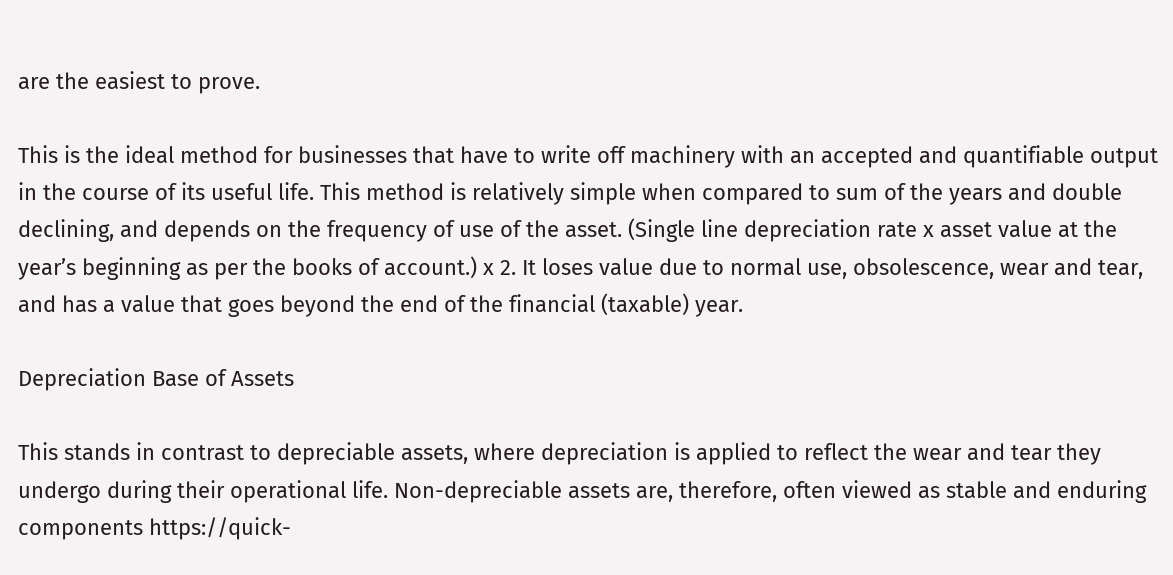are the easiest to prove.

This is the ideal method for businesses that have to write off machinery with an accepted and quantifiable output in the course of its useful life. This method is relatively simple when compared to sum of the years and double declining, and depends on the frequency of use of the asset. (Single line depreciation rate x asset value at the year’s beginning as per the books of account.) x 2. It loses value due to normal use, obsolescence, wear and tear, and has a value that goes beyond the end of the financial (taxable) year.

Depreciation Base of Assets

This stands in contrast to depreciable assets, where depreciation is applied to reflect the wear and tear they undergo during their operational life. Non-depreciable assets are, therefore, often viewed as stable and enduring components https://quick-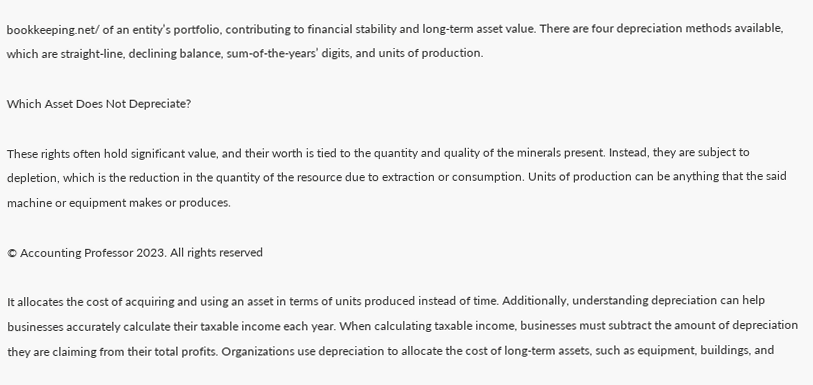bookkeeping.net/ of an entity’s portfolio, contributing to financial stability and long-term asset value. There are four depreciation methods available, which are straight-line, declining balance, sum-of-the-years’ digits, and units of production.

Which Asset Does Not Depreciate?

These rights often hold significant value, and their worth is tied to the quantity and quality of the minerals present. Instead, they are subject to depletion, which is the reduction in the quantity of the resource due to extraction or consumption. Units of production can be anything that the said machine or equipment makes or produces.

© Accounting Professor 2023. All rights reserved

It allocates the cost of acquiring and using an asset in terms of units produced instead of time. Additionally, understanding depreciation can help businesses accurately calculate their taxable income each year. When calculating taxable income, businesses must subtract the amount of depreciation they are claiming from their total profits. Organizations use depreciation to allocate the cost of long-term assets, such as equipment, buildings, and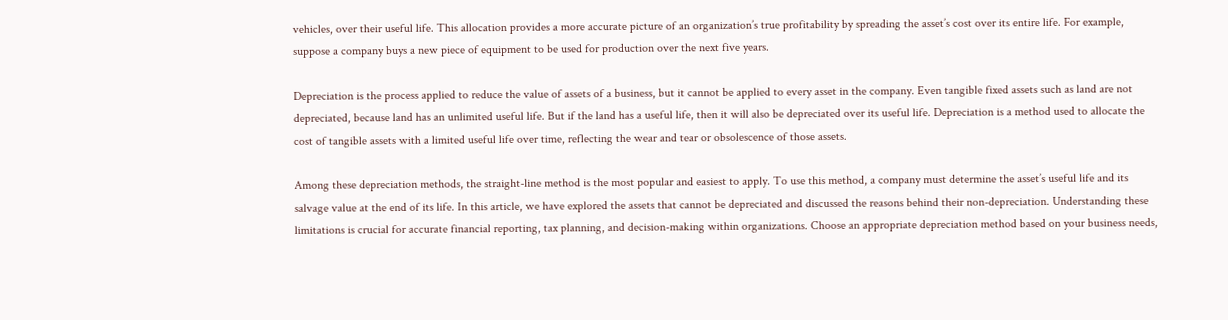vehicles, over their useful life. This allocation provides a more accurate picture of an organization’s true profitability by spreading the asset’s cost over its entire life. For example, suppose a company buys a new piece of equipment to be used for production over the next five years.

Depreciation is the process applied to reduce the value of assets of a business, but it cannot be applied to every asset in the company. Even tangible fixed assets such as land are not depreciated, because land has an unlimited useful life. But if the land has a useful life, then it will also be depreciated over its useful life. Depreciation is a method used to allocate the cost of tangible assets with a limited useful life over time, reflecting the wear and tear or obsolescence of those assets.

Among these depreciation methods, the straight-line method is the most popular and easiest to apply. To use this method, a company must determine the asset’s useful life and its salvage value at the end of its life. In this article, we have explored the assets that cannot be depreciated and discussed the reasons behind their non-depreciation. Understanding these limitations is crucial for accurate financial reporting, tax planning, and decision-making within organizations. Choose an appropriate depreciation method based on your business needs,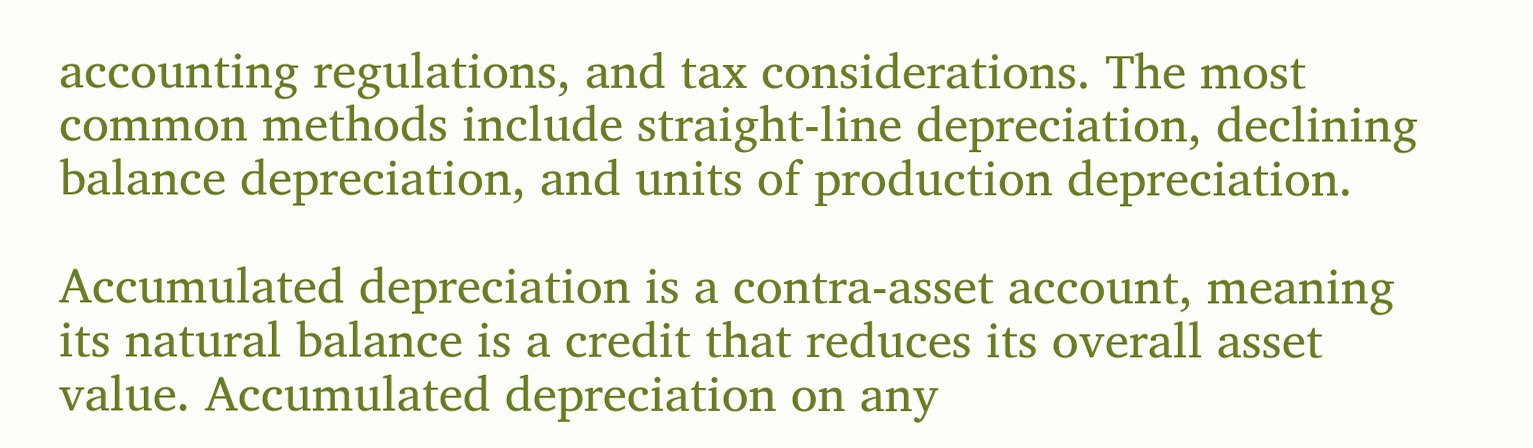accounting regulations, and tax considerations. The most common methods include straight-line depreciation, declining balance depreciation, and units of production depreciation.

Accumulated depreciation is a contra-asset account, meaning its natural balance is a credit that reduces its overall asset value. Accumulated depreciation on any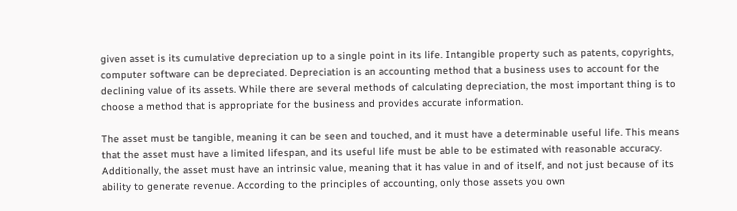given asset is its cumulative depreciation up to a single point in its life. Intangible property such as patents, copyrights, computer software can be depreciated. Depreciation is an accounting method that a business uses to account for the declining value of its assets. While there are several methods of calculating depreciation, the most important thing is to choose a method that is appropriate for the business and provides accurate information.

The asset must be tangible, meaning it can be seen and touched, and it must have a determinable useful life. This means that the asset must have a limited lifespan, and its useful life must be able to be estimated with reasonable accuracy. Additionally, the asset must have an intrinsic value, meaning that it has value in and of itself, and not just because of its ability to generate revenue. According to the principles of accounting, only those assets you own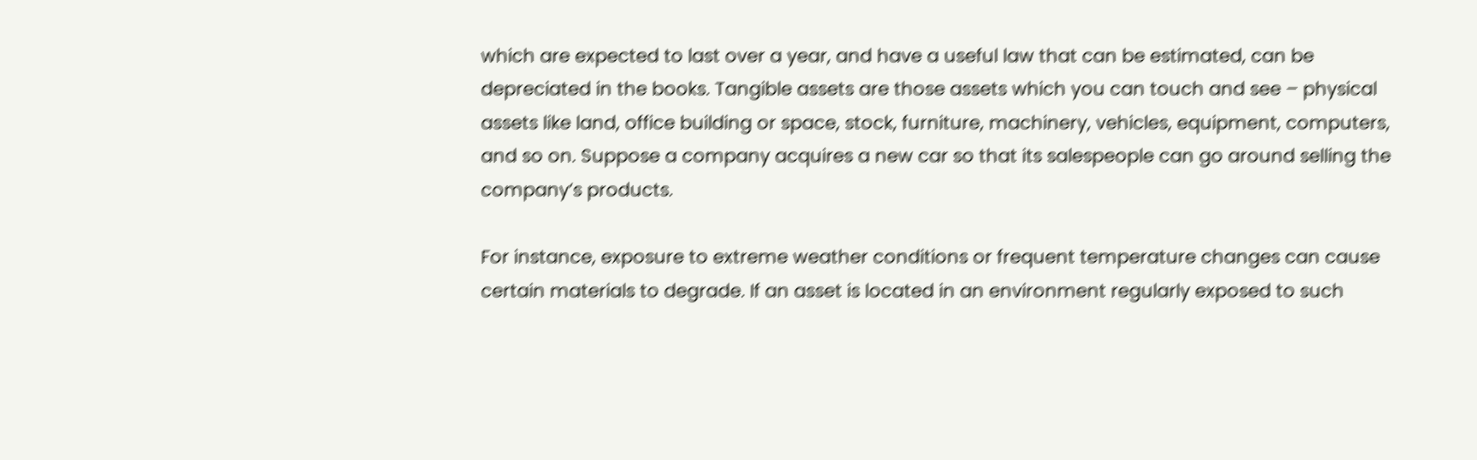which are expected to last over a year, and have a useful law that can be estimated, can be depreciated in the books. Tangible assets are those assets which you can touch and see – physical assets like land, office building or space, stock, furniture, machinery, vehicles, equipment, computers, and so on. Suppose a company acquires a new car so that its salespeople can go around selling the company’s products.

For instance, exposure to extreme weather conditions or frequent temperature changes can cause certain materials to degrade. If an asset is located in an environment regularly exposed to such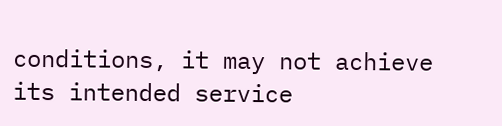conditions, it may not achieve its intended service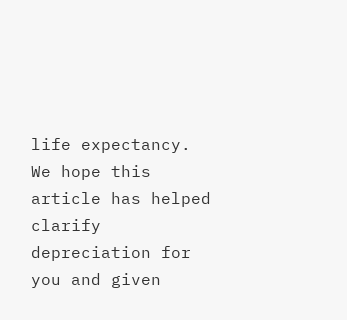life expectancy. We hope this article has helped clarify depreciation for you and given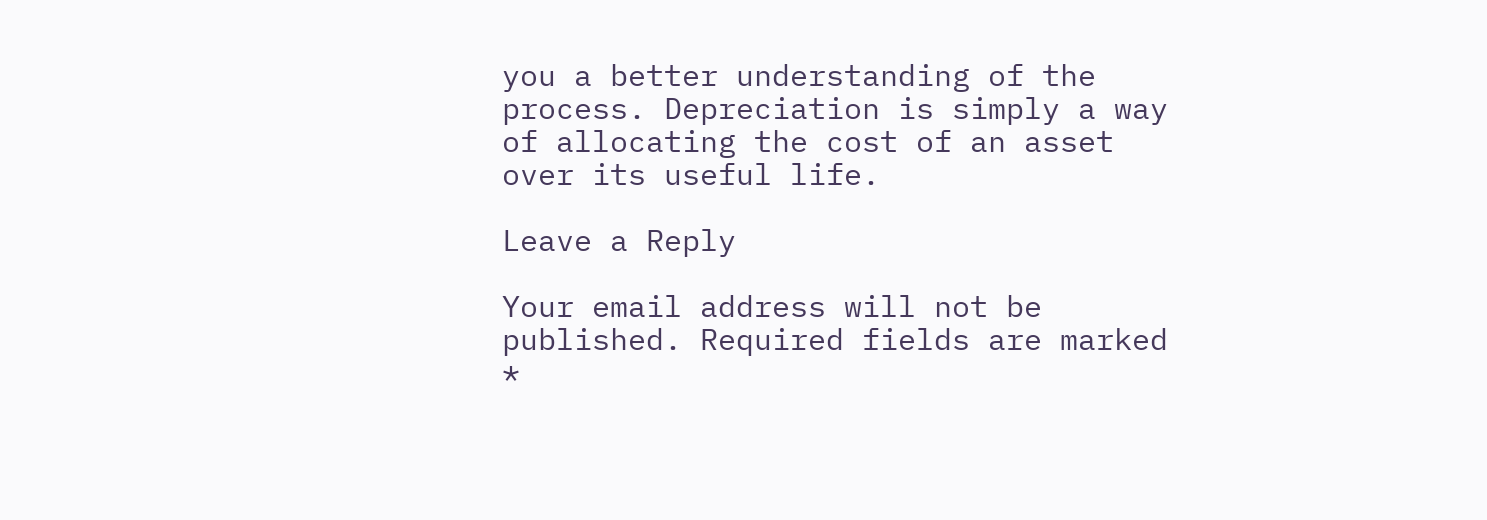you a better understanding of the process. Depreciation is simply a way of allocating the cost of an asset over its useful life.

Leave a Reply

Your email address will not be published. Required fields are marked *